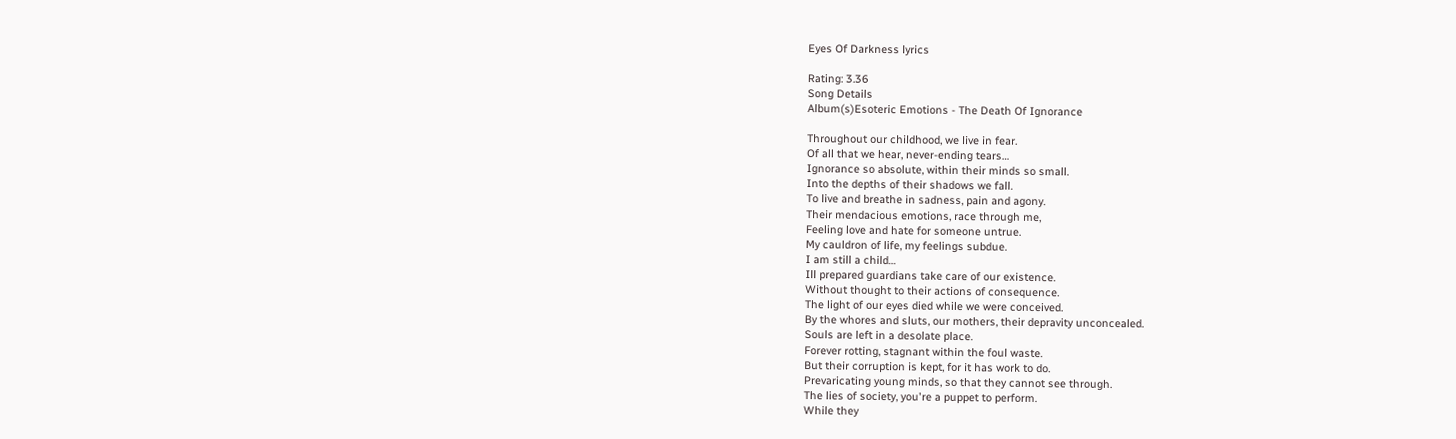Eyes Of Darkness lyrics

Rating: 3.36
Song Details
Album(s)Esoteric Emotions - The Death Of Ignorance

Throughout our childhood, we live in fear.
Of all that we hear, never-ending tears…
Ignorance so absolute, within their minds so small.
Into the depths of their shadows we fall.
To live and breathe in sadness, pain and agony.
Their mendacious emotions, race through me,
Feeling love and hate for someone untrue.
My cauldron of life, my feelings subdue.
I am still a child…
Ill prepared guardians take care of our existence.
Without thought to their actions of consequence.
The light of our eyes died while we were conceived.
By the whores and sluts, our mothers, their depravity unconcealed.
Souls are left in a desolate place.
Forever rotting, stagnant within the foul waste.
But their corruption is kept, for it has work to do.
Prevaricating young minds, so that they cannot see through.
The lies of society, you're a puppet to perform.
While they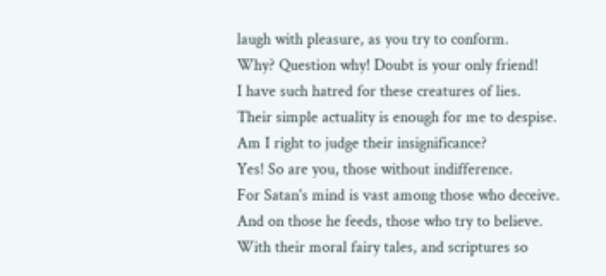laugh with pleasure, as you try to conform.
Why? Question why! Doubt is your only friend!
I have such hatred for these creatures of lies.
Their simple actuality is enough for me to despise.
Am I right to judge their insignificance?
Yes! So are you, those without indifference.
For Satan's mind is vast among those who deceive.
And on those he feeds, those who try to believe.
With their moral fairy tales, and scriptures so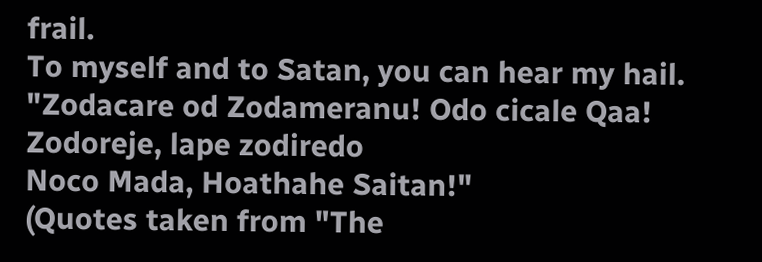frail.
To myself and to Satan, you can hear my hail.
"Zodacare od Zodameranu! Odo cicale Qaa! Zodoreje, lape zodiredo
Noco Mada, Hoathahe Saitan!"
(Quotes taken from "The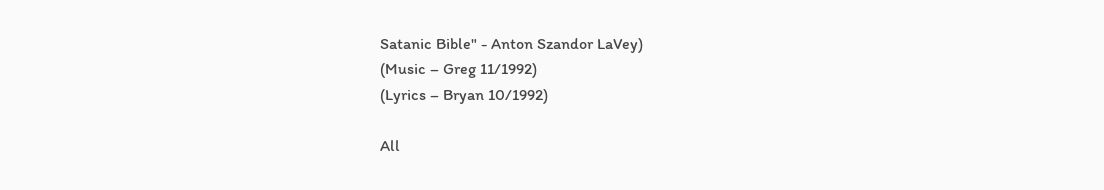Satanic Bible" - Anton Szandor LaVey)
(Music – Greg 11/1992)
(Lyrics – Bryan 10/1992)

All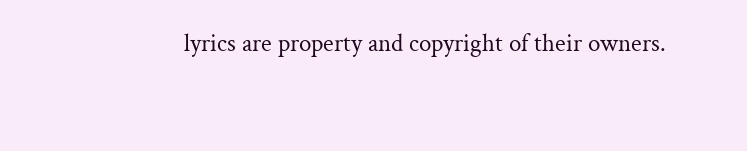lyrics are property and copyright of their owners.